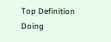Top Definition
Doing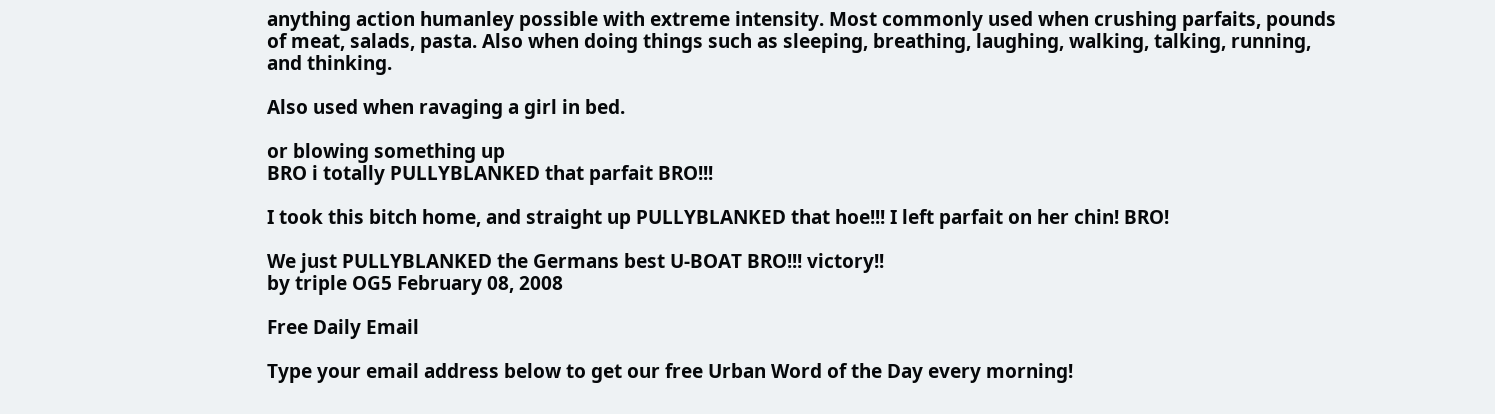anything action humanley possible with extreme intensity. Most commonly used when crushing parfaits, pounds of meat, salads, pasta. Also when doing things such as sleeping, breathing, laughing, walking, talking, running, and thinking.

Also used when ravaging a girl in bed.

or blowing something up
BRO i totally PULLYBLANKED that parfait BRO!!!

I took this bitch home, and straight up PULLYBLANKED that hoe!!! I left parfait on her chin! BRO!

We just PULLYBLANKED the Germans best U-BOAT BRO!!! victory!!
by triple OG5 February 08, 2008

Free Daily Email

Type your email address below to get our free Urban Word of the Day every morning!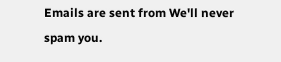Emails are sent from We'll never spam you.